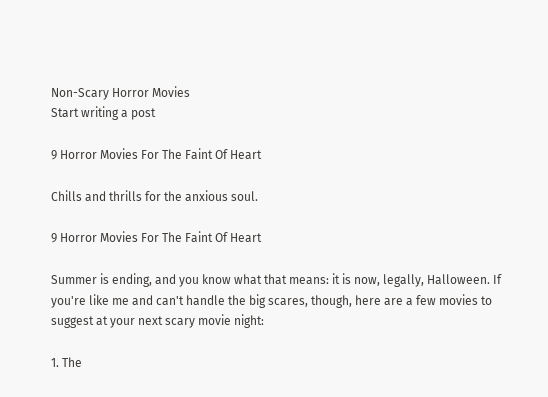Non-Scary Horror Movies
Start writing a post

9 Horror Movies For The Faint Of Heart

Chills and thrills for the anxious soul.

9 Horror Movies For The Faint Of Heart

Summer is ending, and you know what that means: it is now, legally, Halloween. If you're like me and can't handle the big scares, though, here are a few movies to suggest at your next scary movie night:

1. The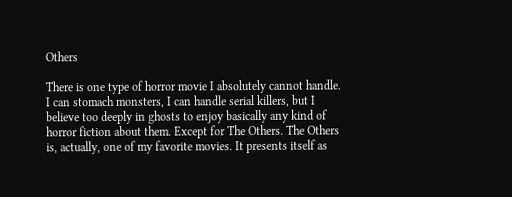Others

There is one type of horror movie I absolutely cannot handle. I can stomach monsters, I can handle serial killers, but I believe too deeply in ghosts to enjoy basically any kind of horror fiction about them. Except for The Others. The Others is, actually, one of my favorite movies. It presents itself as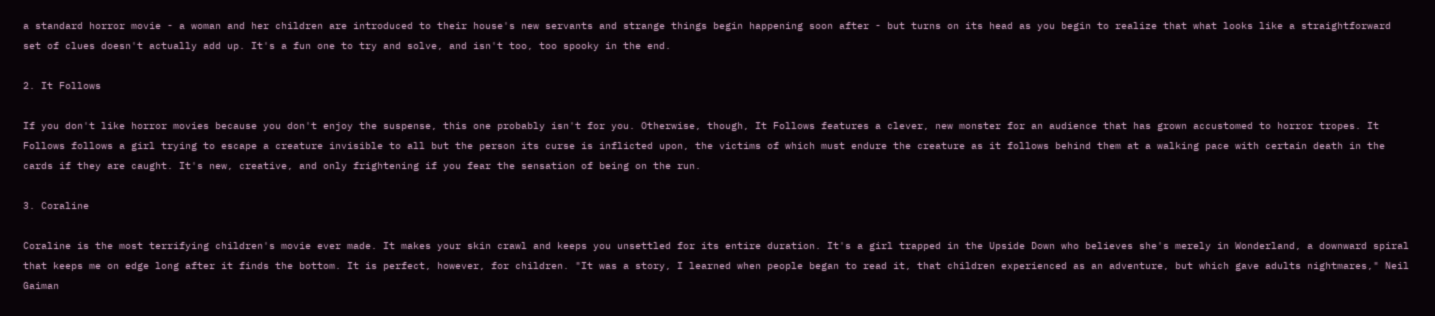a standard horror movie - a woman and her children are introduced to their house's new servants and strange things begin happening soon after - but turns on its head as you begin to realize that what looks like a straightforward set of clues doesn't actually add up. It's a fun one to try and solve, and isn't too, too spooky in the end.

2. It Follows

If you don't like horror movies because you don't enjoy the suspense, this one probably isn't for you. Otherwise, though, It Follows features a clever, new monster for an audience that has grown accustomed to horror tropes. It Follows follows a girl trying to escape a creature invisible to all but the person its curse is inflicted upon, the victims of which must endure the creature as it follows behind them at a walking pace with certain death in the cards if they are caught. It's new, creative, and only frightening if you fear the sensation of being on the run.

3. Coraline

Coraline is the most terrifying children's movie ever made. It makes your skin crawl and keeps you unsettled for its entire duration. It's a girl trapped in the Upside Down who believes she's merely in Wonderland, a downward spiral that keeps me on edge long after it finds the bottom. It is perfect, however, for children. "It was a story, I learned when people began to read it, that children experienced as an adventure, but which gave adults nightmares," Neil Gaiman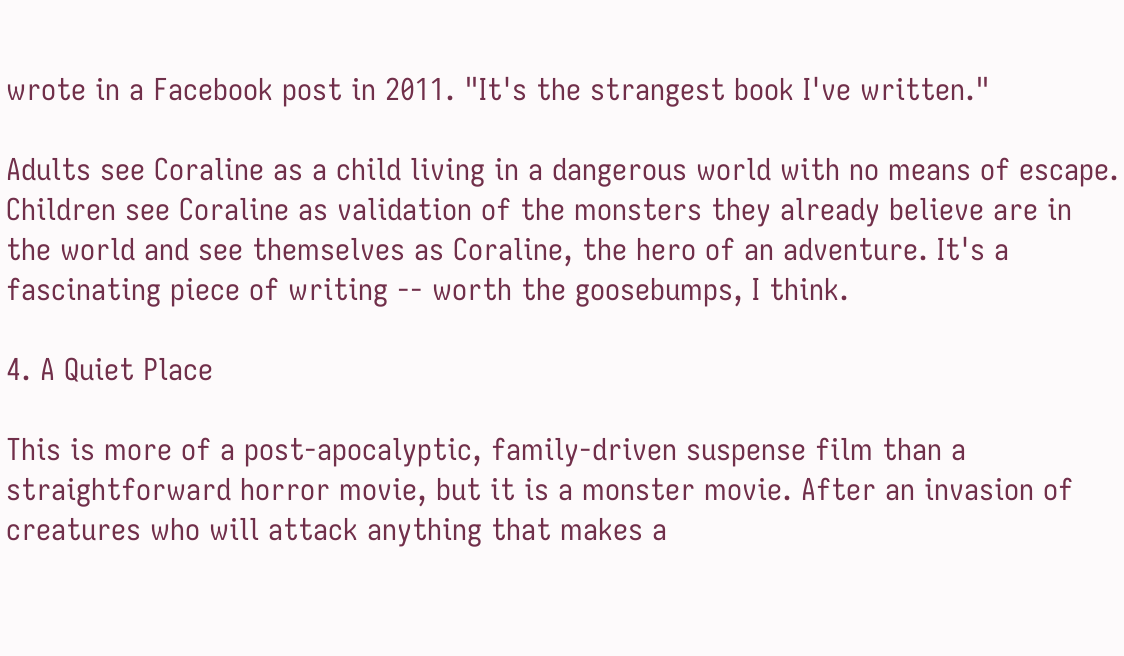wrote in a Facebook post in 2011. "It's the strangest book I've written."

Adults see Coraline as a child living in a dangerous world with no means of escape. Children see Coraline as validation of the monsters they already believe are in the world and see themselves as Coraline, the hero of an adventure. It's a fascinating piece of writing -- worth the goosebumps, I think.

4. A Quiet Place

This is more of a post-apocalyptic, family-driven suspense film than a straightforward horror movie, but it is a monster movie. After an invasion of creatures who will attack anything that makes a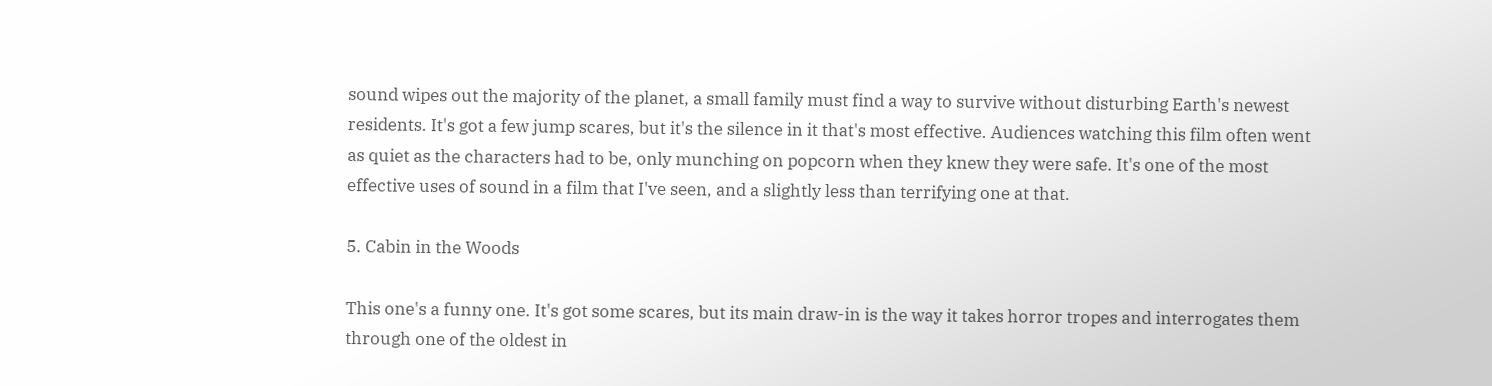sound wipes out the majority of the planet, a small family must find a way to survive without disturbing Earth's newest residents. It's got a few jump scares, but it's the silence in it that's most effective. Audiences watching this film often went as quiet as the characters had to be, only munching on popcorn when they knew they were safe. It's one of the most effective uses of sound in a film that I've seen, and a slightly less than terrifying one at that.

5. Cabin in the Woods

This one's a funny one. It's got some scares, but its main draw-in is the way it takes horror tropes and interrogates them through one of the oldest in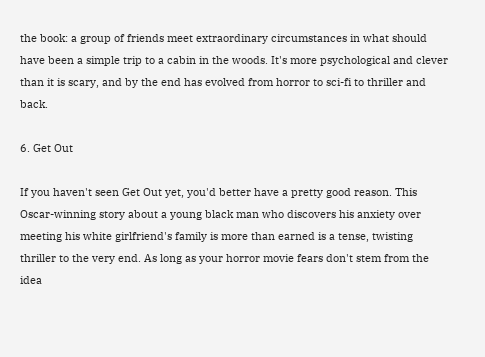the book: a group of friends meet extraordinary circumstances in what should have been a simple trip to a cabin in the woods. It's more psychological and clever than it is scary, and by the end has evolved from horror to sci-fi to thriller and back.

6. Get Out

If you haven't seen Get Out yet, you'd better have a pretty good reason. This Oscar-winning story about a young black man who discovers his anxiety over meeting his white girlfriend's family is more than earned is a tense, twisting thriller to the very end. As long as your horror movie fears don't stem from the idea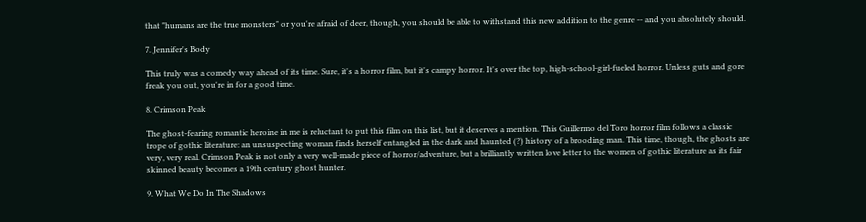that "humans are the true monsters" or you're afraid of deer, though, you should be able to withstand this new addition to the genre -- and you absolutely should.

7. Jennifer's Body

This truly was a comedy way ahead of its time. Sure, it's a horror film, but it's campy horror. It's over the top, high-school-girl-fueled horror. Unless guts and gore freak you out, you're in for a good time.

8. Crimson Peak

The ghost-fearing romantic heroine in me is reluctant to put this film on this list, but it deserves a mention. This Guillermo del Toro horror film follows a classic trope of gothic literature: an unsuspecting woman finds herself entangled in the dark and haunted (?) history of a brooding man. This time, though, the ghosts are very, very real. Crimson Peak is not only a very well-made piece of horror/adventure, but a brilliantly written love letter to the women of gothic literature as its fair skinned beauty becomes a 19th century ghost hunter.

9. What We Do In The Shadows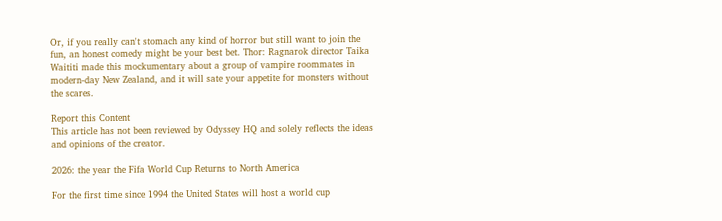Or, if you really can't stomach any kind of horror but still want to join the fun, an honest comedy might be your best bet. Thor: Ragnarok director Taika Waititi made this mockumentary about a group of vampire roommates in modern-day New Zealand, and it will sate your appetite for monsters without the scares.

Report this Content
This article has not been reviewed by Odyssey HQ and solely reflects the ideas and opinions of the creator.

2026: the year the Fifa World Cup Returns to North America

For the first time since 1994 the United States will host a world cup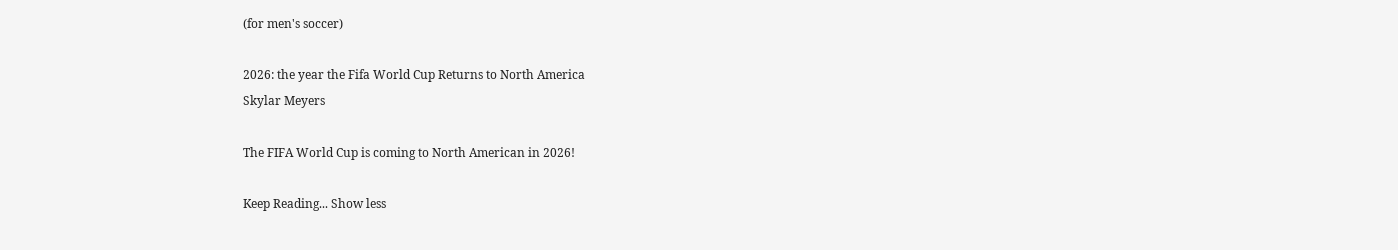(for men's soccer)

2026: the year the Fifa World Cup Returns to North America
Skylar Meyers

The FIFA World Cup is coming to North American in 2026!

Keep Reading... Show less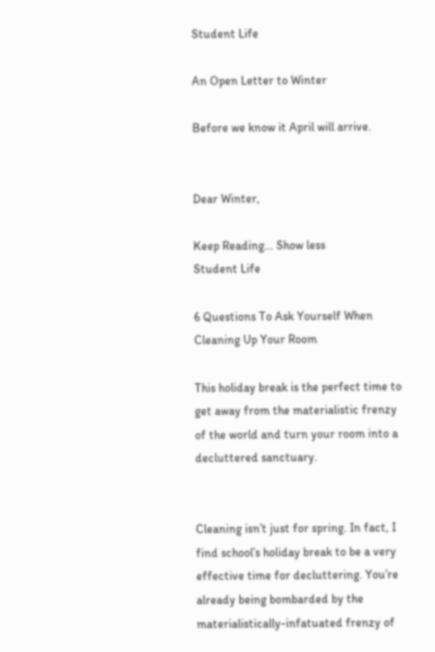Student Life

An Open Letter to Winter

Before we know it April will arrive.


Dear Winter,

Keep Reading... Show less
Student Life

6 Questions To Ask Yourself When Cleaning Up Your Room

This holiday break is the perfect time to get away from the materialistic frenzy of the world and turn your room into a decluttered sanctuary.


Cleaning isn’t just for spring. In fact, I find school’s holiday break to be a very effective time for decluttering. You’re already being bombarded by the materialistically-infatuated frenzy of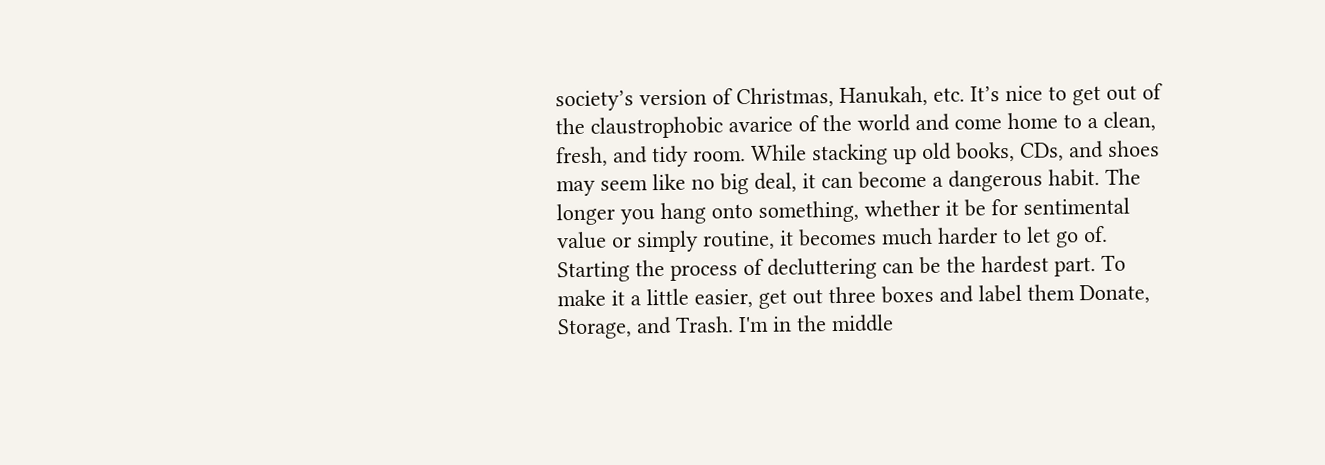society’s version of Christmas, Hanukah, etc. It’s nice to get out of the claustrophobic avarice of the world and come home to a clean, fresh, and tidy room. While stacking up old books, CDs, and shoes may seem like no big deal, it can become a dangerous habit. The longer you hang onto something, whether it be for sentimental value or simply routine, it becomes much harder to let go of. Starting the process of decluttering can be the hardest part. To make it a little easier, get out three boxes and label them Donate, Storage, and Trash. I'm in the middle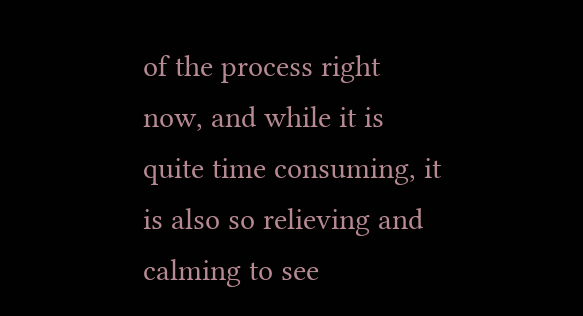of the process right now, and while it is quite time consuming, it is also so relieving and calming to see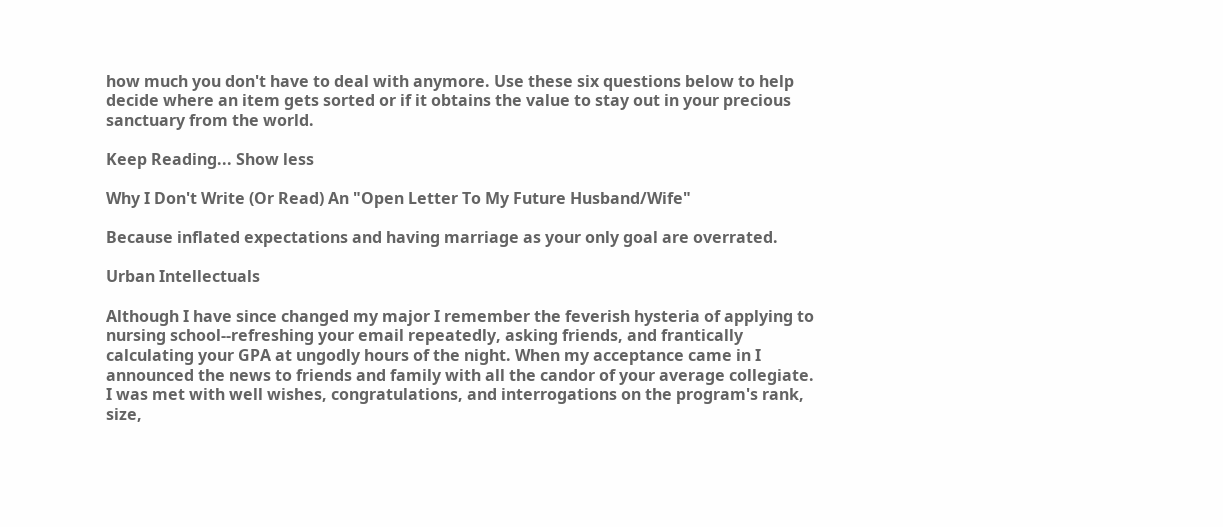how much you don't have to deal with anymore. Use these six questions below to help decide where an item gets sorted or if it obtains the value to stay out in your precious sanctuary from the world.

Keep Reading... Show less

Why I Don't Write (Or Read) An "Open Letter To My Future Husband/Wife"

Because inflated expectations and having marriage as your only goal are overrated.

Urban Intellectuals

Although I have since changed my major I remember the feverish hysteria of applying to nursing school--refreshing your email repeatedly, asking friends, and frantically calculating your GPA at ungodly hours of the night. When my acceptance came in I announced the news to friends and family with all the candor of your average collegiate. I was met with well wishes, congratulations, and interrogations on the program's rank, size,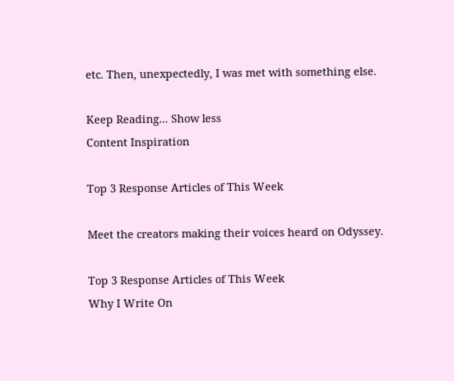etc. Then, unexpectedly, I was met with something else.

Keep Reading... Show less
Content Inspiration

Top 3 Response Articles of This Week

Meet the creators making their voices heard on Odyssey.

Top 3 Response Articles of This Week
Why I Write On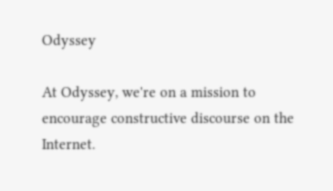Odyssey

At Odyssey, we're on a mission to encourage constructive discourse on the Internet.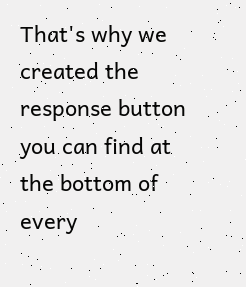That's why we created the response button you can find at the bottom of every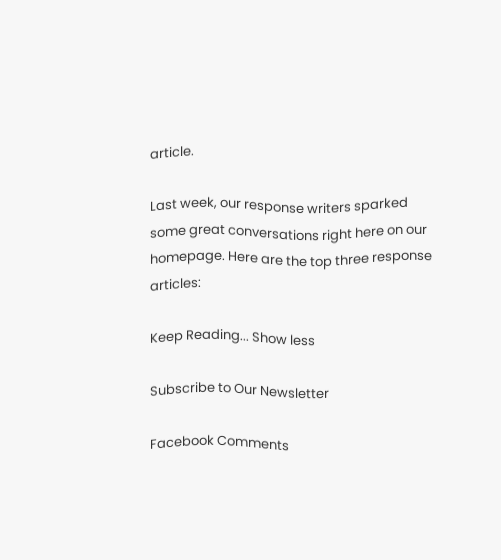article.

Last week, our response writers sparked some great conversations right here on our homepage. Here are the top three response articles:

Keep Reading... Show less

Subscribe to Our Newsletter

Facebook Comments